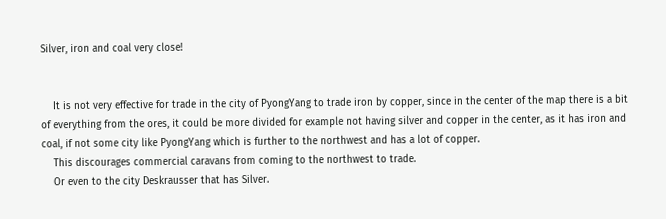Silver, iron and coal very close!


    It is not very effective for trade in the city of PyongYang to trade iron by copper, since in the center of the map there is a bit of everything from the ores, it could be more divided for example not having silver and copper in the center, as it has iron and coal, if not some city like PyongYang which is further to the northwest and has a lot of copper.
    This discourages commercial caravans from coming to the northwest to trade.
    Or even to the city Deskrausser that has Silver.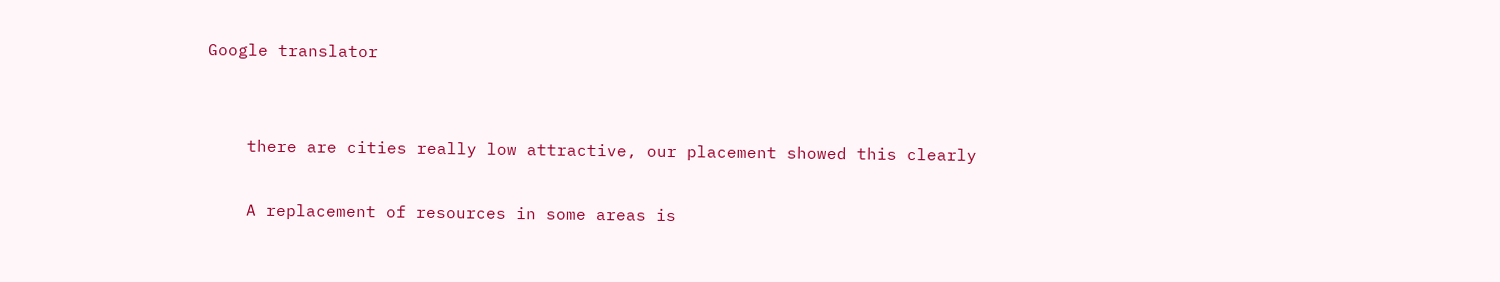Google translator


    there are cities really low attractive, our placement showed this clearly

    A replacement of resources in some areas is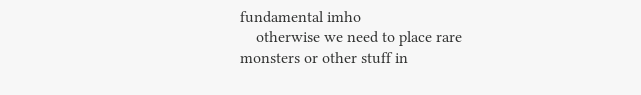fundamental imho
    otherwise we need to place rare monsters or other stuff in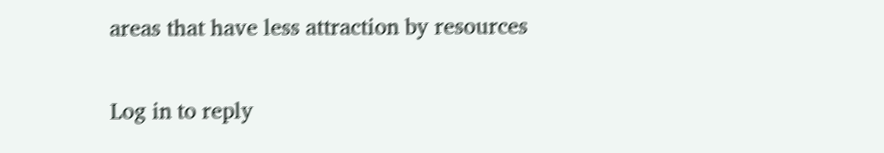areas that have less attraction by resources

Log in to reply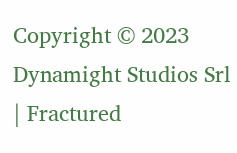Copyright © 2023 Dynamight Studios Srl | Fractured